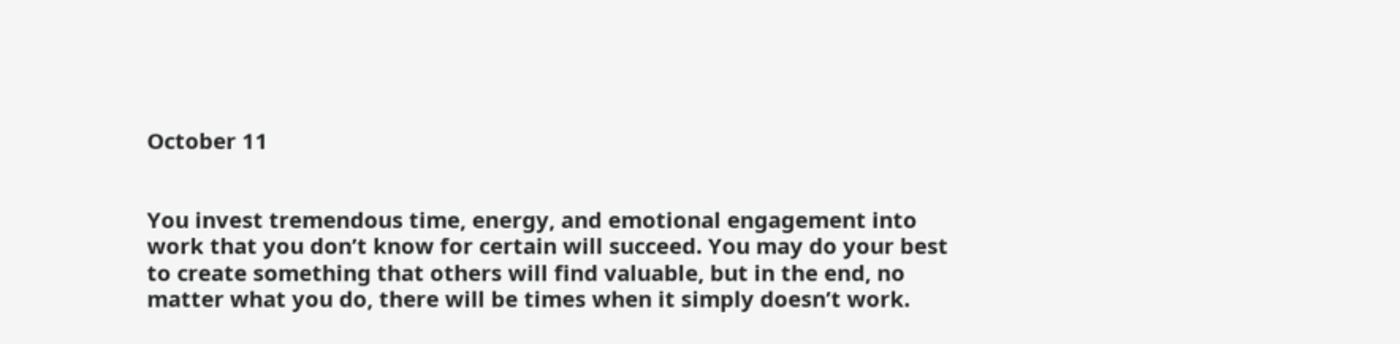October 11


You invest tremendous time, energy, and emotional engagement into work that you don’t know for certain will succeed. You may do your best to create something that others will find valuable, but in the end, no matter what you do, there will be times when it simply doesn’t work.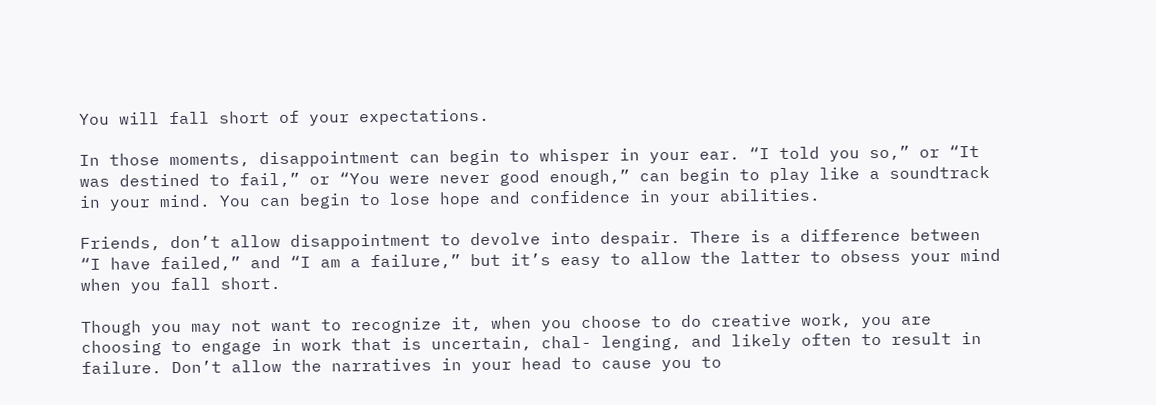You will fall short of your expectations.

In those moments, disappointment can begin to whisper in your ear. “I told you so,” or “It was destined to fail,” or “You were never good enough,” can begin to play like a soundtrack in your mind. You can begin to lose hope and confidence in your abilities.

Friends, don’t allow disappointment to devolve into despair. There is a difference between “I have failed,” and “I am a failure,” but it’s easy to allow the latter to obsess your mind when you fall short.

Though you may not want to recognize it, when you choose to do creative work, you are choosing to engage in work that is uncertain, chal- lenging, and likely often to result in failure. Don’t allow the narratives in your head to cause you to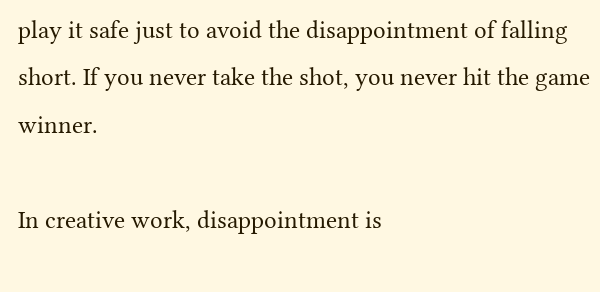play it safe just to avoid the disappointment of falling short. If you never take the shot, you never hit the game winner.

In creative work, disappointment is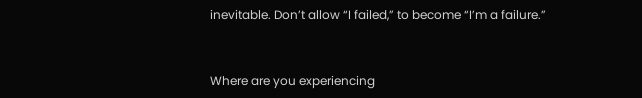inevitable. Don’t allow “I failed,” to become “I’m a failure.”


Where are you experiencing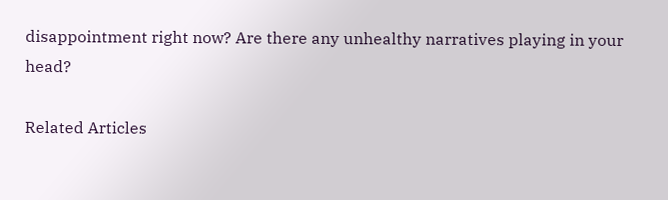disappointment right now? Are there any unhealthy narratives playing in your head?

Related Articles